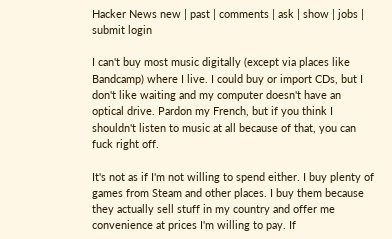Hacker News new | past | comments | ask | show | jobs | submit login

I can't buy most music digitally (except via places like Bandcamp) where I live. I could buy or import CDs, but I don't like waiting and my computer doesn't have an optical drive. Pardon my French, but if you think I shouldn't listen to music at all because of that, you can fuck right off.

It's not as if I'm not willing to spend either. I buy plenty of games from Steam and other places. I buy them because they actually sell stuff in my country and offer me convenience at prices I'm willing to pay. If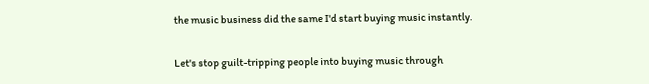the music business did the same I'd start buying music instantly.

Let's stop guilt-tripping people into buying music through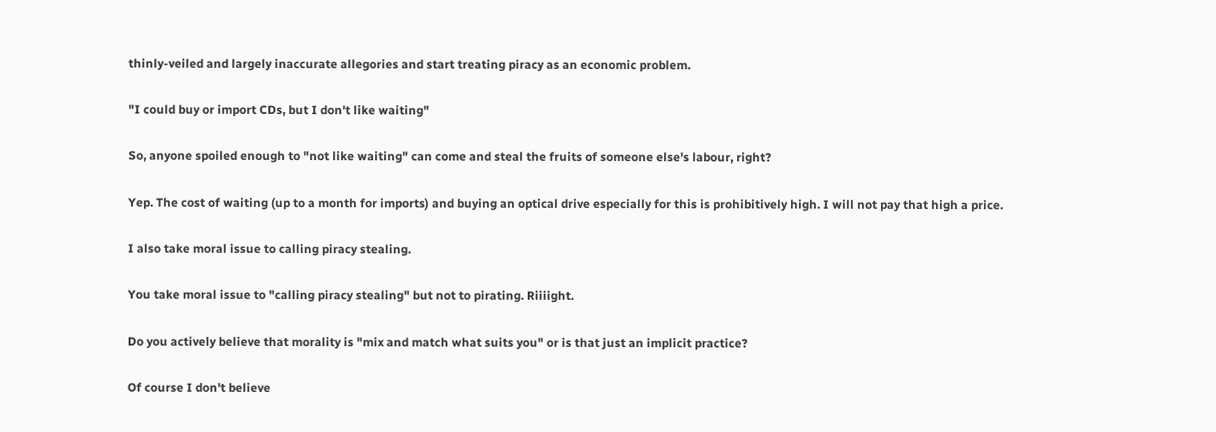thinly-veiled and largely inaccurate allegories and start treating piracy as an economic problem.

"I could buy or import CDs, but I don't like waiting"

So, anyone spoiled enough to "not like waiting" can come and steal the fruits of someone else's labour, right?

Yep. The cost of waiting (up to a month for imports) and buying an optical drive especially for this is prohibitively high. I will not pay that high a price.

I also take moral issue to calling piracy stealing.

You take moral issue to "calling piracy stealing" but not to pirating. Riiiight.

Do you actively believe that morality is "mix and match what suits you" or is that just an implicit practice?

Of course I don't believe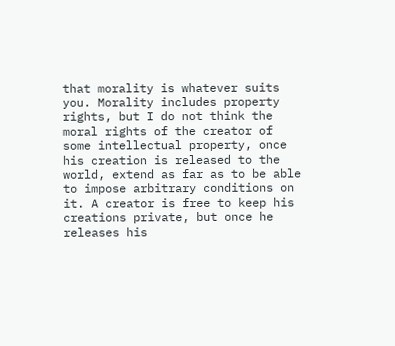that morality is whatever suits you. Morality includes property rights, but I do not think the moral rights of the creator of some intellectual property, once his creation is released to the world, extend as far as to be able to impose arbitrary conditions on it. A creator is free to keep his creations private, but once he releases his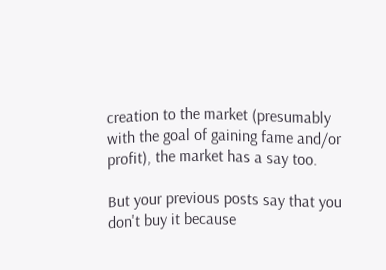creation to the market (presumably with the goal of gaining fame and/or profit), the market has a say too.

But your previous posts say that you don't buy it because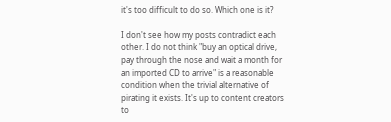it's too difficult to do so. Which one is it?

I don't see how my posts contradict each other. I do not think "buy an optical drive, pay through the nose and wait a month for an imported CD to arrive" is a reasonable condition when the trivial alternative of pirating it exists. It's up to content creators to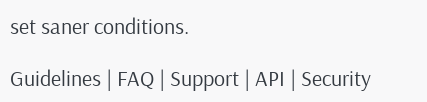set saner conditions.

Guidelines | FAQ | Support | API | Security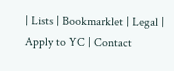| Lists | Bookmarklet | Legal | Apply to YC | Contact